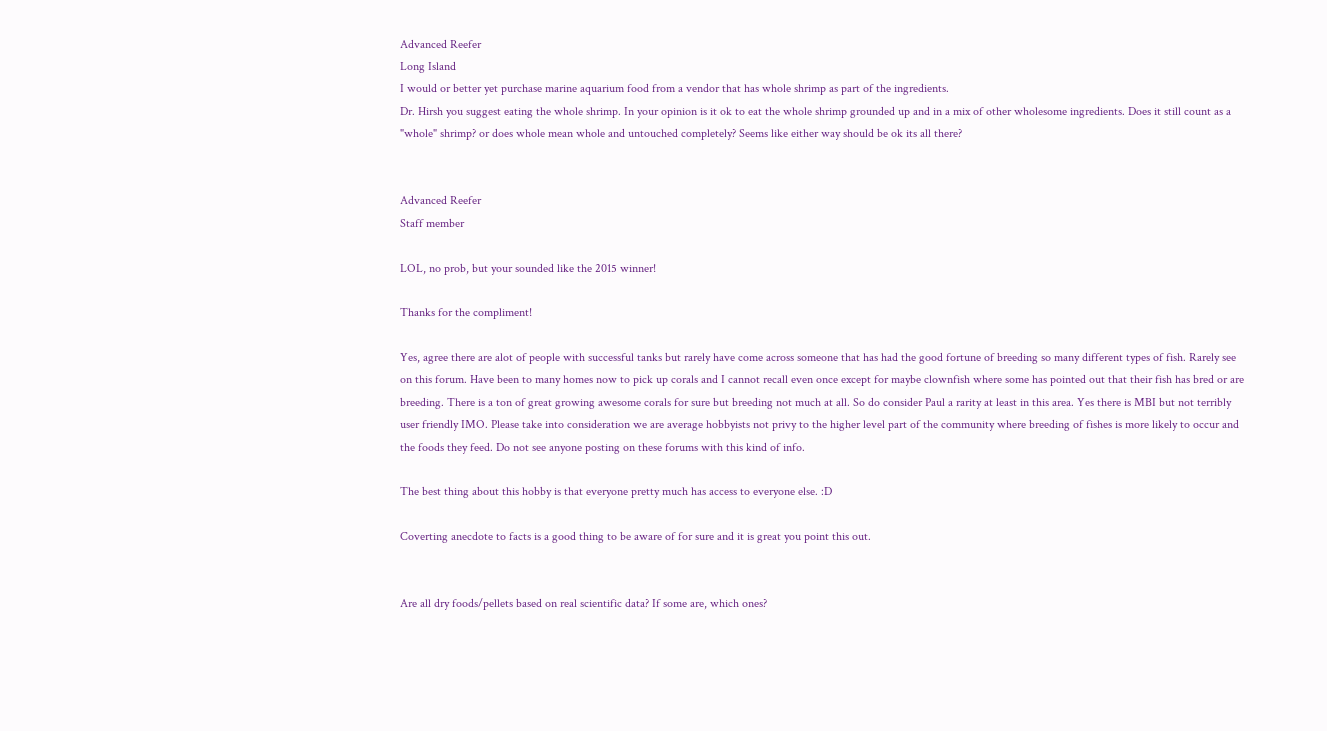Advanced Reefer
Long Island
I would or better yet purchase marine aquarium food from a vendor that has whole shrimp as part of the ingredients.
Dr. Hirsh you suggest eating the whole shrimp. In your opinion is it ok to eat the whole shrimp grounded up and in a mix of other wholesome ingredients. Does it still count as a "whole" shrimp? or does whole mean whole and untouched completely? Seems like either way should be ok its all there?


Advanced Reefer
Staff member

LOL, no prob, but your sounded like the 2015 winner!

Thanks for the compliment!

Yes, agree there are alot of people with successful tanks but rarely have come across someone that has had the good fortune of breeding so many different types of fish. Rarely see on this forum. Have been to many homes now to pick up corals and I cannot recall even once except for maybe clownfish where some has pointed out that their fish has bred or are breeding. There is a ton of great growing awesome corals for sure but breeding not much at all. So do consider Paul a rarity at least in this area. Yes there is MBI but not terribly user friendly IMO. Please take into consideration we are average hobbyists not privy to the higher level part of the community where breeding of fishes is more likely to occur and the foods they feed. Do not see anyone posting on these forums with this kind of info.

The best thing about this hobby is that everyone pretty much has access to everyone else. :D

Coverting anecdote to facts is a good thing to be aware of for sure and it is great you point this out.


Are all dry foods/pellets based on real scientific data? If some are, which ones?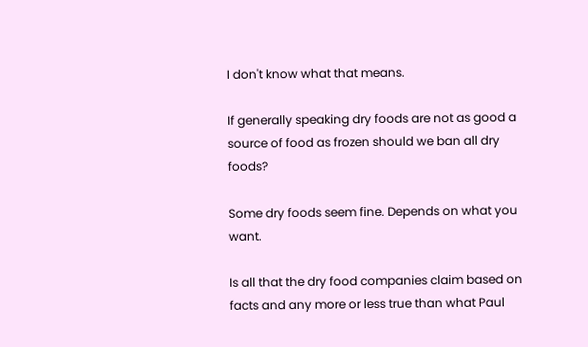I don't know what that means.

If generally speaking dry foods are not as good a source of food as frozen should we ban all dry foods?

Some dry foods seem fine. Depends on what you want.

Is all that the dry food companies claim based on facts and any more or less true than what Paul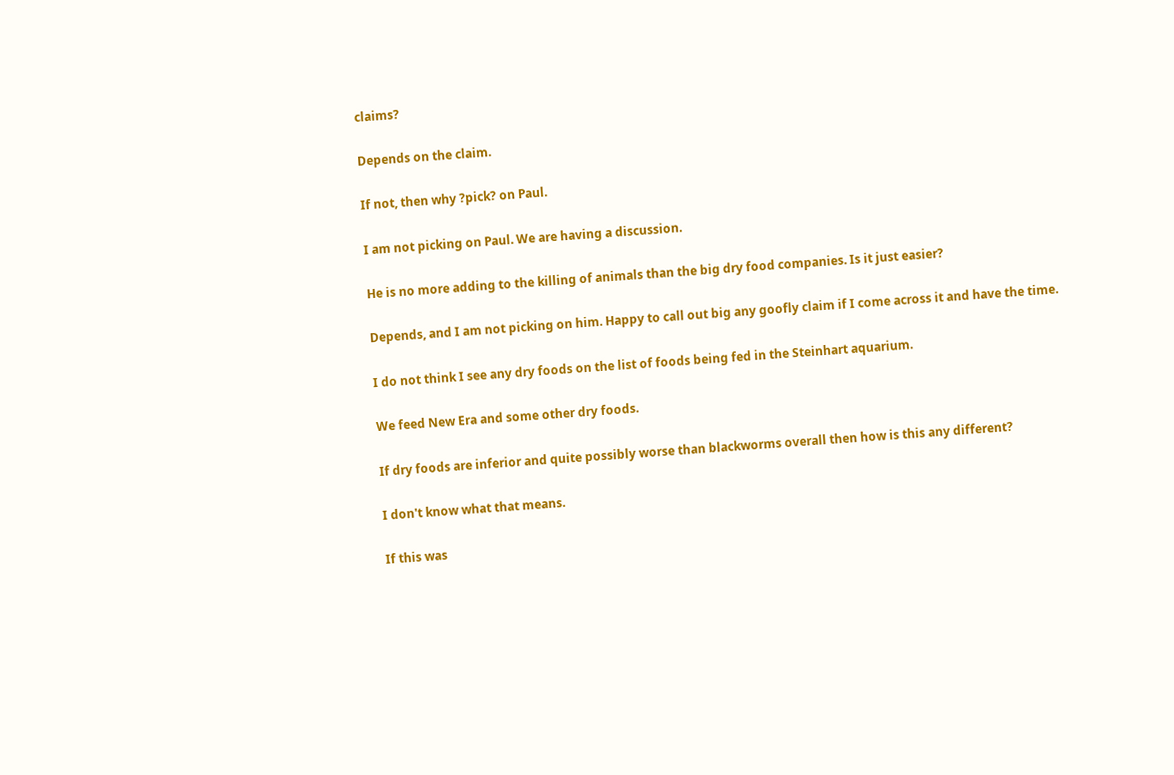claims?

Depends on the claim.

If not, then why ?pick? on Paul.

I am not picking on Paul. We are having a discussion.

He is no more adding to the killing of animals than the big dry food companies. Is it just easier?

Depends, and I am not picking on him. Happy to call out big any goofly claim if I come across it and have the time.

I do not think I see any dry foods on the list of foods being fed in the Steinhart aquarium.

We feed New Era and some other dry foods.

If dry foods are inferior and quite possibly worse than blackworms overall then how is this any different?

I don't know what that means.

If this was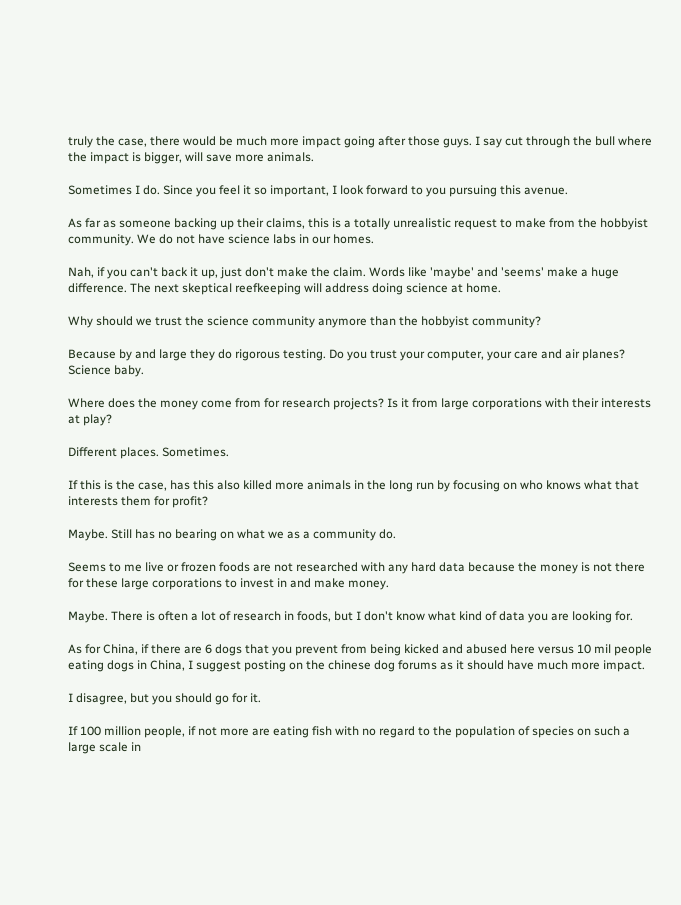truly the case, there would be much more impact going after those guys. I say cut through the bull where the impact is bigger, will save more animals.

Sometimes I do. Since you feel it so important, I look forward to you pursuing this avenue.

As far as someone backing up their claims, this is a totally unrealistic request to make from the hobbyist community. We do not have science labs in our homes.

Nah, if you can't back it up, just don't make the claim. Words like 'maybe' and 'seems' make a huge difference. The next skeptical reefkeeping will address doing science at home.

Why should we trust the science community anymore than the hobbyist community?

Because by and large they do rigorous testing. Do you trust your computer, your care and air planes? Science baby.

Where does the money come from for research projects? Is it from large corporations with their interests at play?

Different places. Sometimes.

If this is the case, has this also killed more animals in the long run by focusing on who knows what that interests them for profit?

Maybe. Still has no bearing on what we as a community do.

Seems to me live or frozen foods are not researched with any hard data because the money is not there for these large corporations to invest in and make money.

Maybe. There is often a lot of research in foods, but I don't know what kind of data you are looking for.

As for China, if there are 6 dogs that you prevent from being kicked and abused here versus 10 mil people eating dogs in China, I suggest posting on the chinese dog forums as it should have much more impact.

I disagree, but you should go for it.

If 100 million people, if not more are eating fish with no regard to the population of species on such a large scale in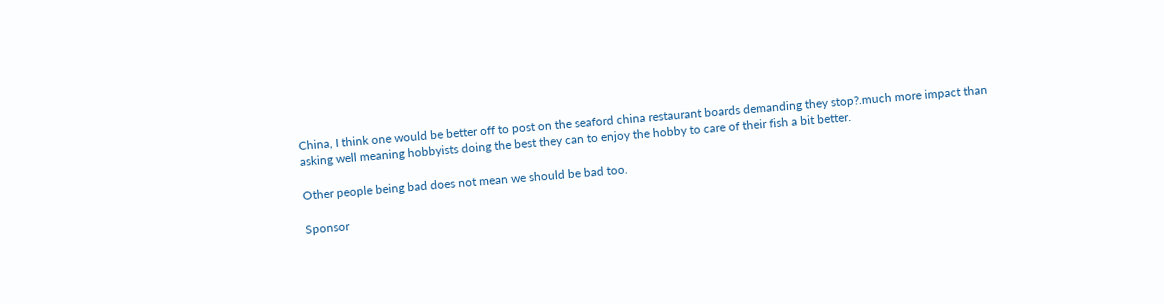China, I think one would be better off to post on the seaford china restaurant boards demanding they stop?.much more impact than asking well meaning hobbyists doing the best they can to enjoy the hobby to care of their fish a bit better.

Other people being bad does not mean we should be bad too.

Sponsor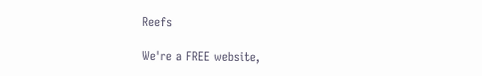Reefs

We're a FREE website,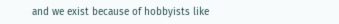and we exist because of hobbyists like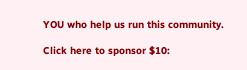YOU who help us run this community.

Click here to sponsor $10: